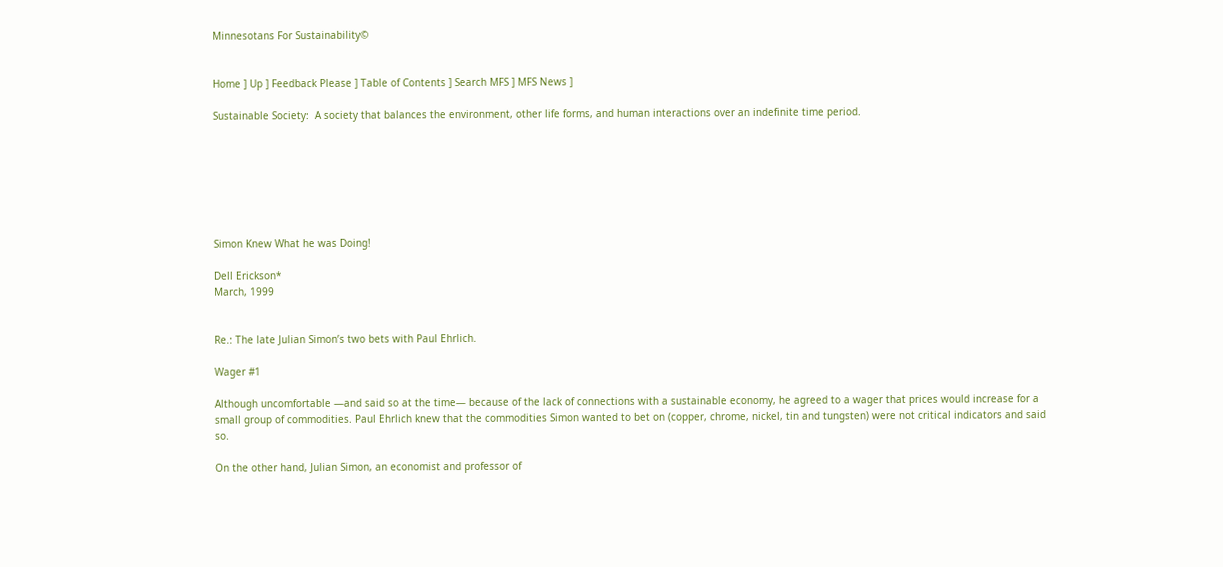Minnesotans For Sustainability©


Home ] Up ] Feedback Please ] Table of Contents ] Search MFS ] MFS News ]

Sustainable Society:  A society that balances the environment, other life forms, and human interactions over an indefinite time period.







Simon Knew What he was Doing!

Dell Erickson*
March, 1999


Re.: The late Julian Simon’s two bets with Paul Ehrlich.

Wager #1

Although uncomfortable —and said so at the time— because of the lack of connections with a sustainable economy, he agreed to a wager that prices would increase for a small group of commodities. Paul Ehrlich knew that the commodities Simon wanted to bet on (copper, chrome, nickel, tin and tungsten) were not critical indicators and said so.

On the other hand, Julian Simon, an economist and professor of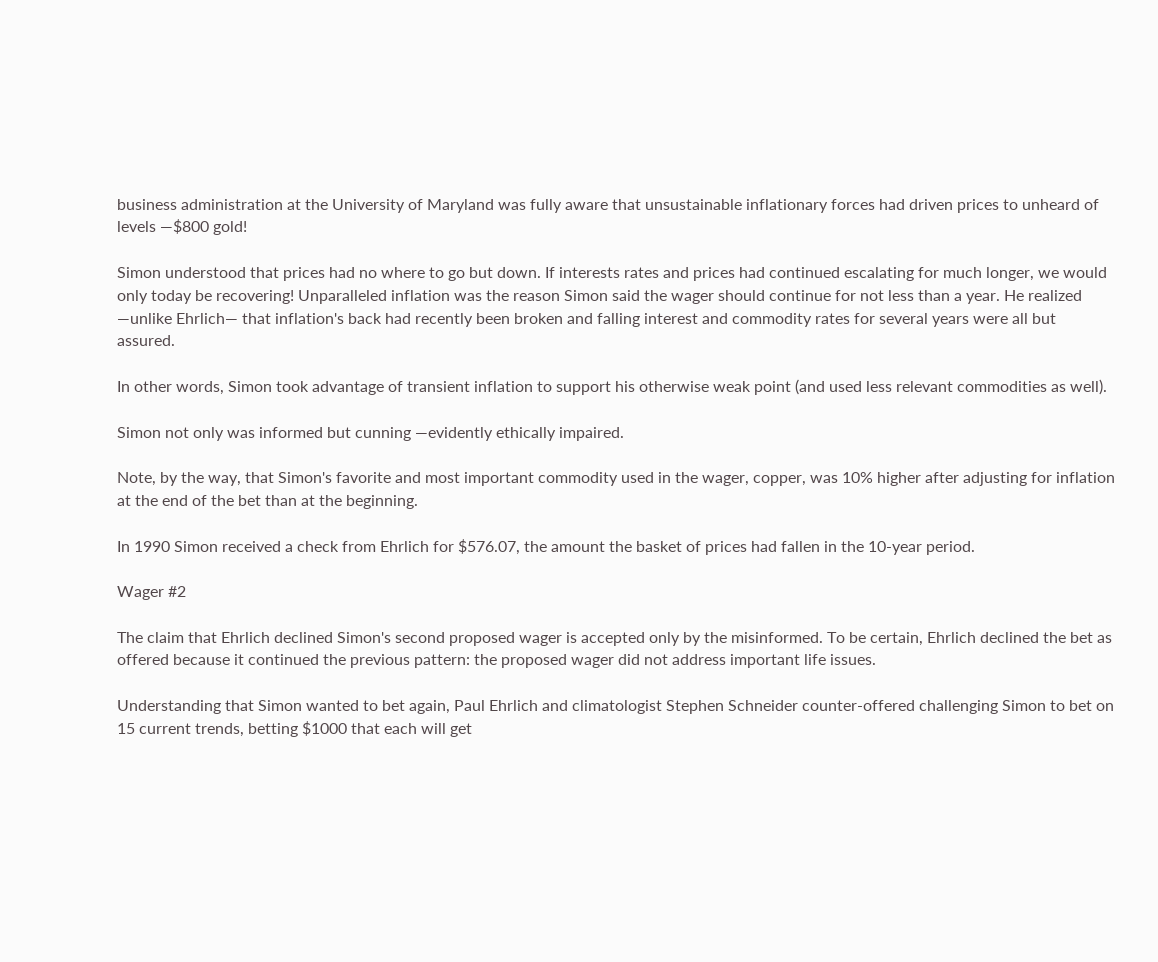business administration at the University of Maryland was fully aware that unsustainable inflationary forces had driven prices to unheard of levels —$800 gold!

Simon understood that prices had no where to go but down. If interests rates and prices had continued escalating for much longer, we would only today be recovering! Unparalleled inflation was the reason Simon said the wager should continue for not less than a year. He realized —unlike Ehrlich— that inflation's back had recently been broken and falling interest and commodity rates for several years were all but assured.

In other words, Simon took advantage of transient inflation to support his otherwise weak point (and used less relevant commodities as well).

Simon not only was informed but cunning —evidently ethically impaired.

Note, by the way, that Simon's favorite and most important commodity used in the wager, copper, was 10% higher after adjusting for inflation at the end of the bet than at the beginning.

In 1990 Simon received a check from Ehrlich for $576.07, the amount the basket of prices had fallen in the 10-year period.

Wager #2

The claim that Ehrlich declined Simon's second proposed wager is accepted only by the misinformed. To be certain, Ehrlich declined the bet as offered because it continued the previous pattern: the proposed wager did not address important life issues.

Understanding that Simon wanted to bet again, Paul Ehrlich and climatologist Stephen Schneider counter-offered challenging Simon to bet on 15 current trends, betting $1000 that each will get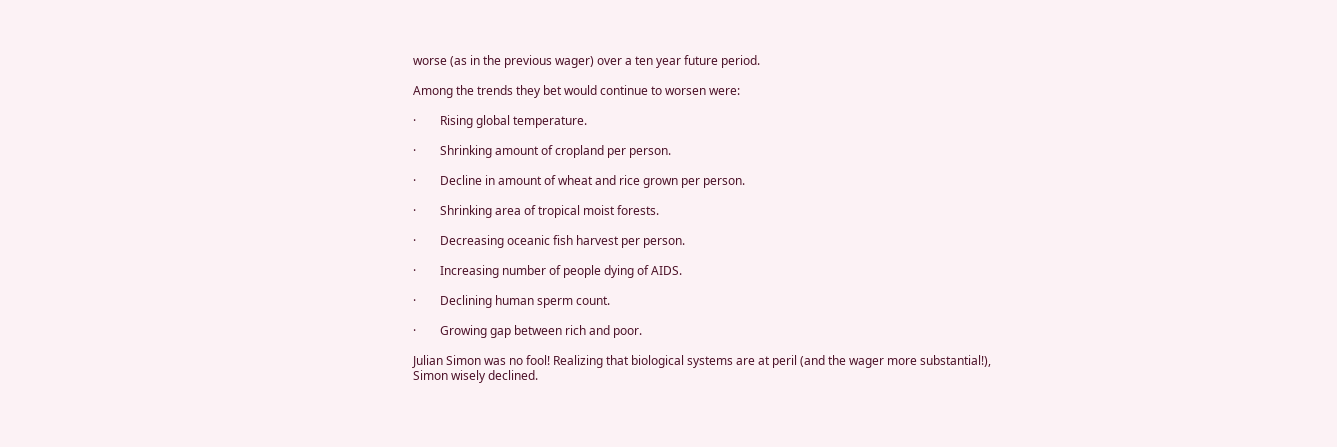worse (as in the previous wager) over a ten year future period.

Among the trends they bet would continue to worsen were:

·        Rising global temperature.

·        Shrinking amount of cropland per person.

·        Decline in amount of wheat and rice grown per person.

·        Shrinking area of tropical moist forests.

·        Decreasing oceanic fish harvest per person.

·        Increasing number of people dying of AIDS.

·        Declining human sperm count.

·        Growing gap between rich and poor.

Julian Simon was no fool! Realizing that biological systems are at peril (and the wager more substantial!), Simon wisely declined.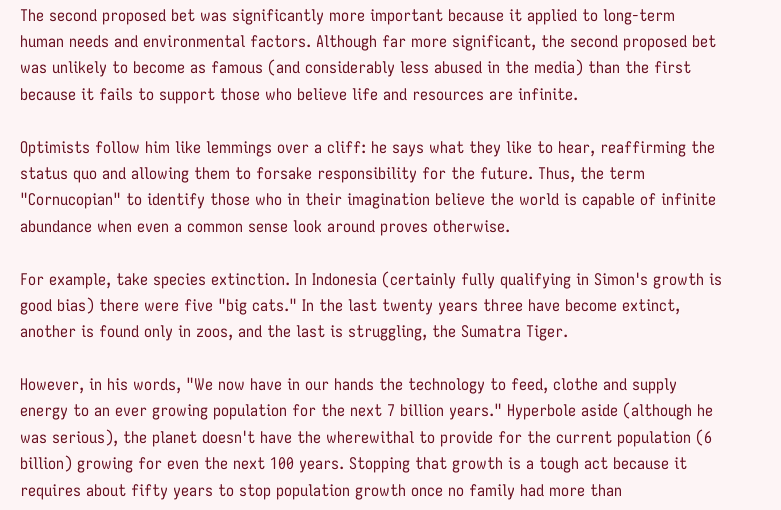The second proposed bet was significantly more important because it applied to long-term human needs and environmental factors. Although far more significant, the second proposed bet was unlikely to become as famous (and considerably less abused in the media) than the first because it fails to support those who believe life and resources are infinite.

Optimists follow him like lemmings over a cliff: he says what they like to hear, reaffirming the status quo and allowing them to forsake responsibility for the future. Thus, the term "Cornucopian" to identify those who in their imagination believe the world is capable of infinite abundance when even a common sense look around proves otherwise.

For example, take species extinction. In Indonesia (certainly fully qualifying in Simon's growth is good bias) there were five "big cats." In the last twenty years three have become extinct, another is found only in zoos, and the last is struggling, the Sumatra Tiger.

However, in his words, "We now have in our hands the technology to feed, clothe and supply energy to an ever growing population for the next 7 billion years." Hyperbole aside (although he was serious), the planet doesn't have the wherewithal to provide for the current population (6 billion) growing for even the next 100 years. Stopping that growth is a tough act because it requires about fifty years to stop population growth once no family had more than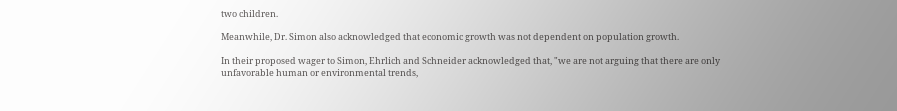two children.

Meanwhile, Dr. Simon also acknowledged that economic growth was not dependent on population growth.

In their proposed wager to Simon, Ehrlich and Schneider acknowledged that, "we are not arguing that there are only unfavorable human or environmental trends,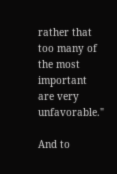rather that too many of the most important are very unfavorable."

And to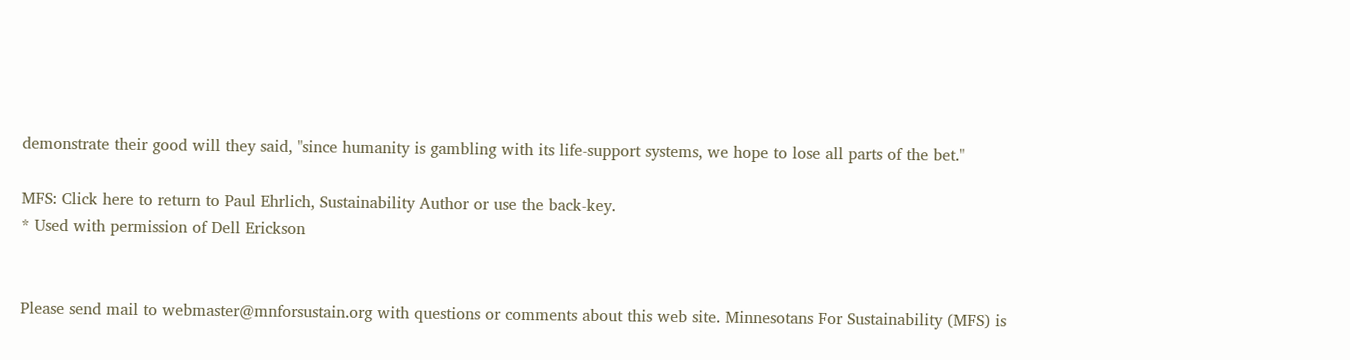demonstrate their good will they said, "since humanity is gambling with its life-support systems, we hope to lose all parts of the bet."

MFS: Click here to return to Paul Ehrlich, Sustainability Author or use the back-key.
* Used with permission of Dell Erickson


Please send mail to webmaster@mnforsustain.org with questions or comments about this web site. Minnesotans For Sustainability (MFS) is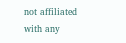not affiliated with any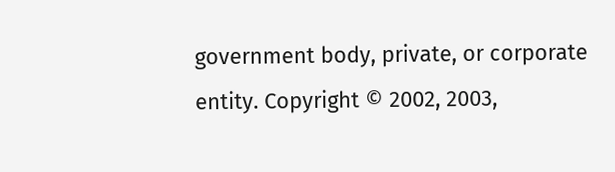government body, private, or corporate entity. Copyright © 2002, 2003,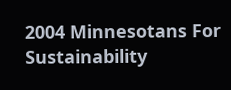2004 Minnesotans For Sustainability